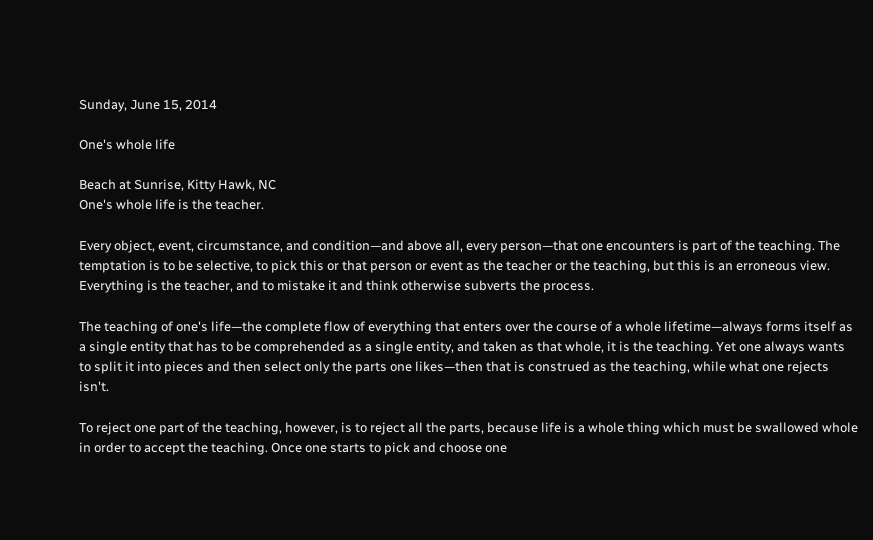Sunday, June 15, 2014

One's whole life

Beach at Sunrise, Kitty Hawk, NC
One's whole life is the teacher.

Every object, event, circumstance, and condition—and above all, every person—that one encounters is part of the teaching. The temptation is to be selective, to pick this or that person or event as the teacher or the teaching, but this is an erroneous view. Everything is the teacher, and to mistake it and think otherwise subverts the process.

The teaching of one's life—the complete flow of everything that enters over the course of a whole lifetime—always forms itself as a single entity that has to be comprehended as a single entity, and taken as that whole, it is the teaching. Yet one always wants to split it into pieces and then select only the parts one likes—then that is construed as the teaching, while what one rejects isn't.

To reject one part of the teaching, however, is to reject all the parts, because life is a whole thing which must be swallowed whole in order to accept the teaching. Once one starts to pick and choose one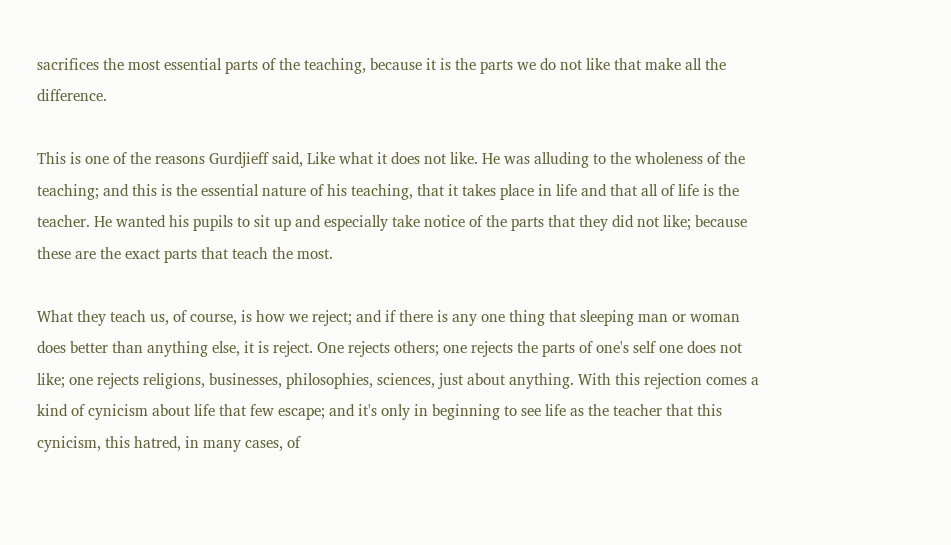sacrifices the most essential parts of the teaching, because it is the parts we do not like that make all the difference.

This is one of the reasons Gurdjieff said, Like what it does not like. He was alluding to the wholeness of the teaching; and this is the essential nature of his teaching, that it takes place in life and that all of life is the teacher. He wanted his pupils to sit up and especially take notice of the parts that they did not like; because these are the exact parts that teach the most.

What they teach us, of course, is how we reject; and if there is any one thing that sleeping man or woman does better than anything else, it is reject. One rejects others; one rejects the parts of one's self one does not like; one rejects religions, businesses, philosophies, sciences, just about anything. With this rejection comes a kind of cynicism about life that few escape; and it's only in beginning to see life as the teacher that this cynicism, this hatred, in many cases, of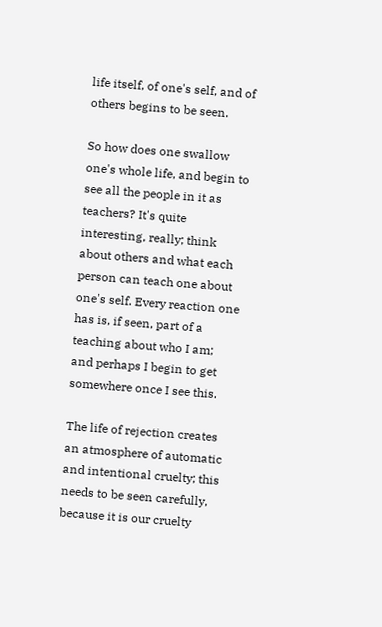life itself, of one's self, and of others begins to be seen.

So how does one swallow one's whole life, and begin to see all the people in it as teachers? It's quite interesting, really; think about others and what each person can teach one about one's self. Every reaction one has is, if seen, part of a teaching about who I am; and perhaps I begin to get somewhere once I see this.

The life of rejection creates an atmosphere of automatic and intentional cruelty; this needs to be seen carefully, because it is our cruelty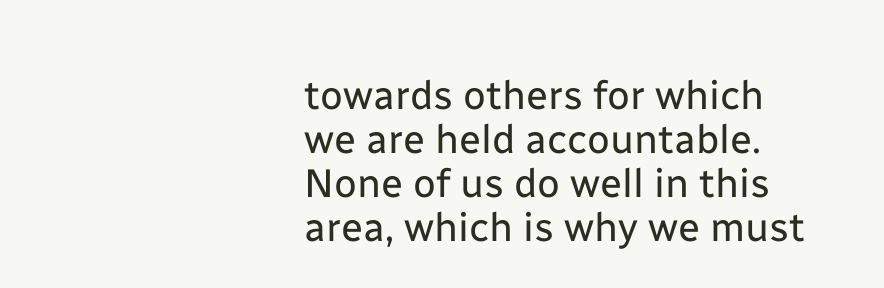towards others for which we are held accountable. None of us do well in this area, which is why we must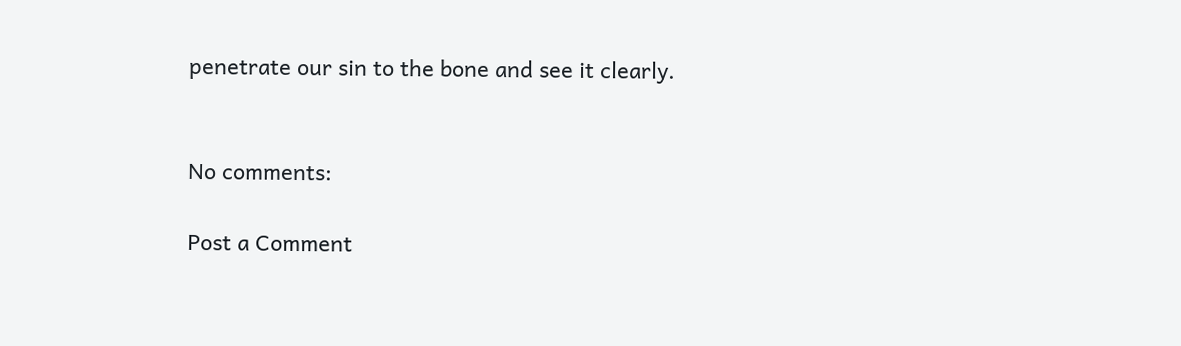penetrate our sin to the bone and see it clearly.


No comments:

Post a Comment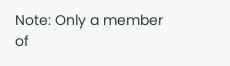Note: Only a member of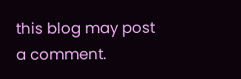this blog may post a comment.